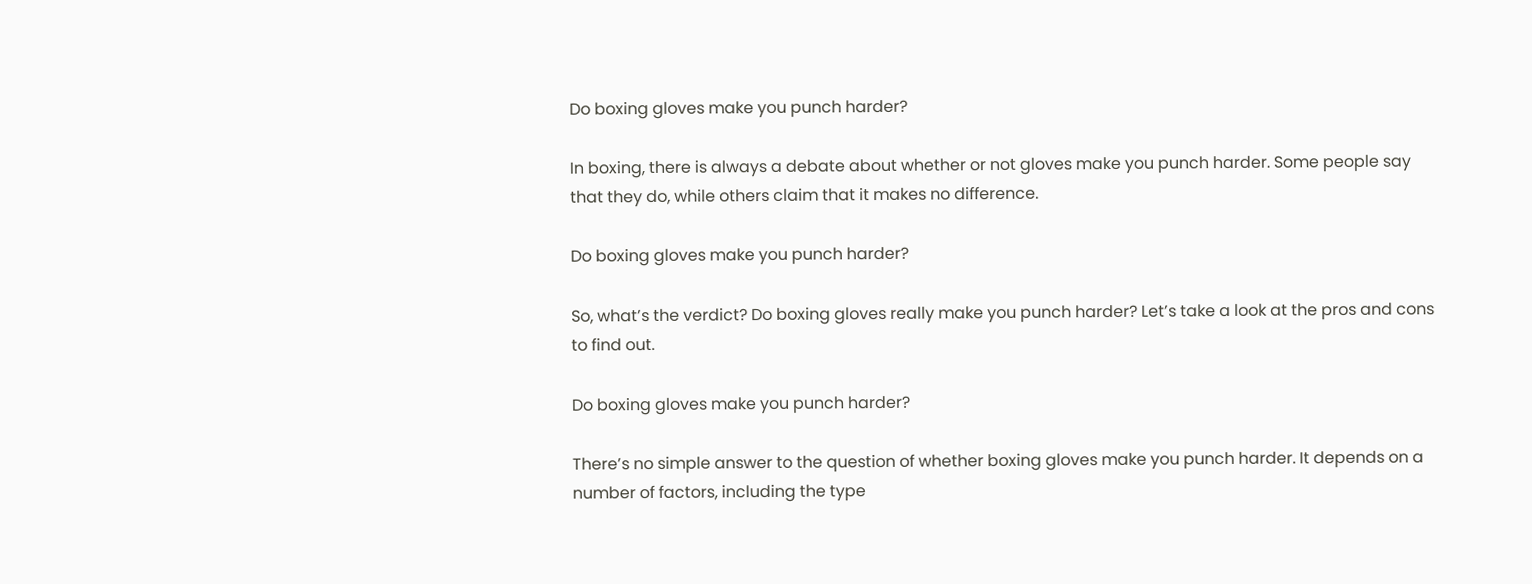Do boxing gloves make you punch harder?

In boxing, there is always a debate about whether or not gloves make you punch harder. Some people say that they do, while others claim that it makes no difference.

Do boxing gloves make you punch harder?

So, what’s the verdict? Do boxing gloves really make you punch harder? Let’s take a look at the pros and cons to find out.

Do boxing gloves make you punch harder?

There’s no simple answer to the question of whether boxing gloves make you punch harder. It depends on a number of factors, including the type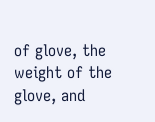of glove, the weight of the glove, and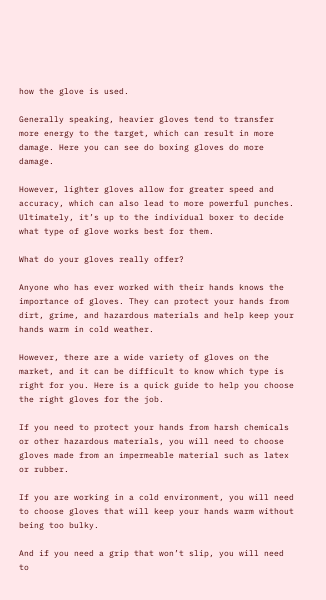how the glove is used.

Generally speaking, heavier gloves tend to transfer more energy to the target, which can result in more damage. Here you can see do boxing gloves do more damage.

However, lighter gloves allow for greater speed and accuracy, which can also lead to more powerful punches. Ultimately, it’s up to the individual boxer to decide what type of glove works best for them.

What do your gloves really offer?

Anyone who has ever worked with their hands knows the importance of gloves. They can protect your hands from dirt, grime, and hazardous materials and help keep your hands warm in cold weather.

However, there are a wide variety of gloves on the market, and it can be difficult to know which type is right for you. Here is a quick guide to help you choose the right gloves for the job.

If you need to protect your hands from harsh chemicals or other hazardous materials, you will need to choose gloves made from an impermeable material such as latex or rubber.

If you are working in a cold environment, you will need to choose gloves that will keep your hands warm without being too bulky.

And if you need a grip that won’t slip, you will need to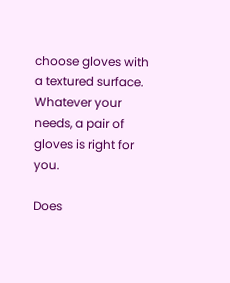choose gloves with a textured surface. Whatever your needs, a pair of gloves is right for you.

Does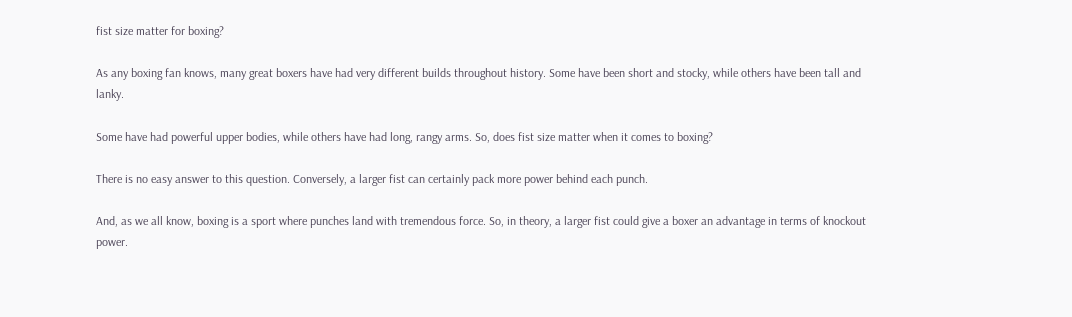fist size matter for boxing?

As any boxing fan knows, many great boxers have had very different builds throughout history. Some have been short and stocky, while others have been tall and lanky.

Some have had powerful upper bodies, while others have had long, rangy arms. So, does fist size matter when it comes to boxing?

There is no easy answer to this question. Conversely, a larger fist can certainly pack more power behind each punch.

And, as we all know, boxing is a sport where punches land with tremendous force. So, in theory, a larger fist could give a boxer an advantage in terms of knockout power.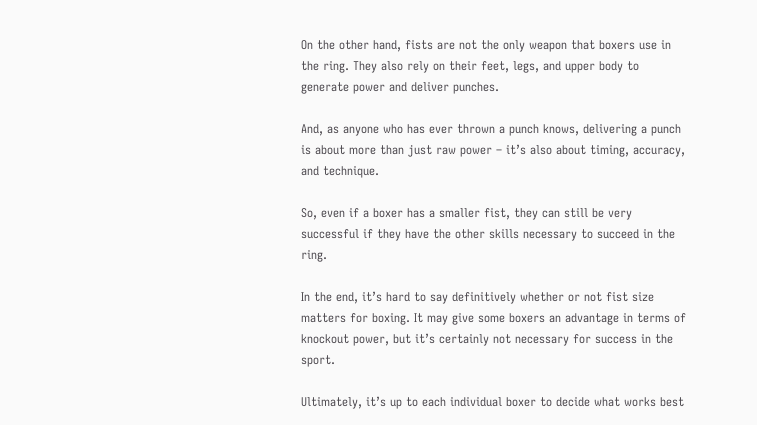On the other hand, fists are not the only weapon that boxers use in the ring. They also rely on their feet, legs, and upper body to generate power and deliver punches.

And, as anyone who has ever thrown a punch knows, delivering a punch is about more than just raw power – it’s also about timing, accuracy, and technique.

So, even if a boxer has a smaller fist, they can still be very successful if they have the other skills necessary to succeed in the ring.

In the end, it’s hard to say definitively whether or not fist size matters for boxing. It may give some boxers an advantage in terms of knockout power, but it’s certainly not necessary for success in the sport.

Ultimately, it’s up to each individual boxer to decide what works best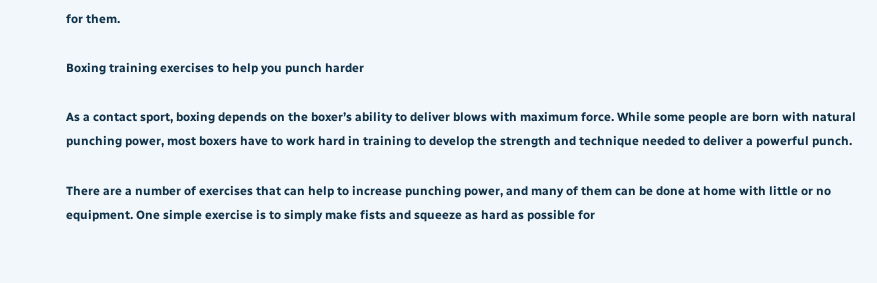for them.

Boxing training exercises to help you punch harder

As a contact sport, boxing depends on the boxer’s ability to deliver blows with maximum force. While some people are born with natural punching power, most boxers have to work hard in training to develop the strength and technique needed to deliver a powerful punch.

There are a number of exercises that can help to increase punching power, and many of them can be done at home with little or no equipment. One simple exercise is to simply make fists and squeeze as hard as possible for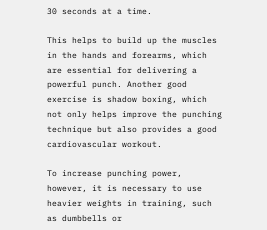30 seconds at a time.

This helps to build up the muscles in the hands and forearms, which are essential for delivering a powerful punch. Another good exercise is shadow boxing, which not only helps improve the punching technique but also provides a good cardiovascular workout.

To increase punching power, however, it is necessary to use heavier weights in training, such as dumbbells or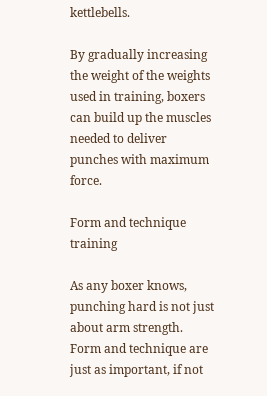kettlebells.

By gradually increasing the weight of the weights used in training, boxers can build up the muscles needed to deliver punches with maximum force.

Form and technique training

As any boxer knows, punching hard is not just about arm strength. Form and technique are just as important, if not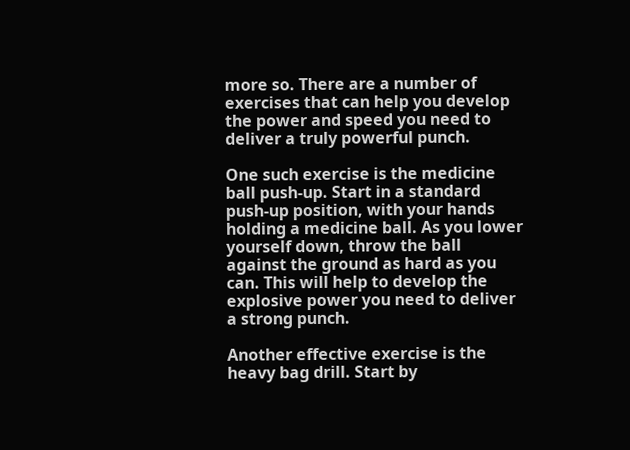more so. There are a number of exercises that can help you develop the power and speed you need to deliver a truly powerful punch.

One such exercise is the medicine ball push-up. Start in a standard push-up position, with your hands holding a medicine ball. As you lower yourself down, throw the ball against the ground as hard as you can. This will help to develop the explosive power you need to deliver a strong punch.

Another effective exercise is the heavy bag drill. Start by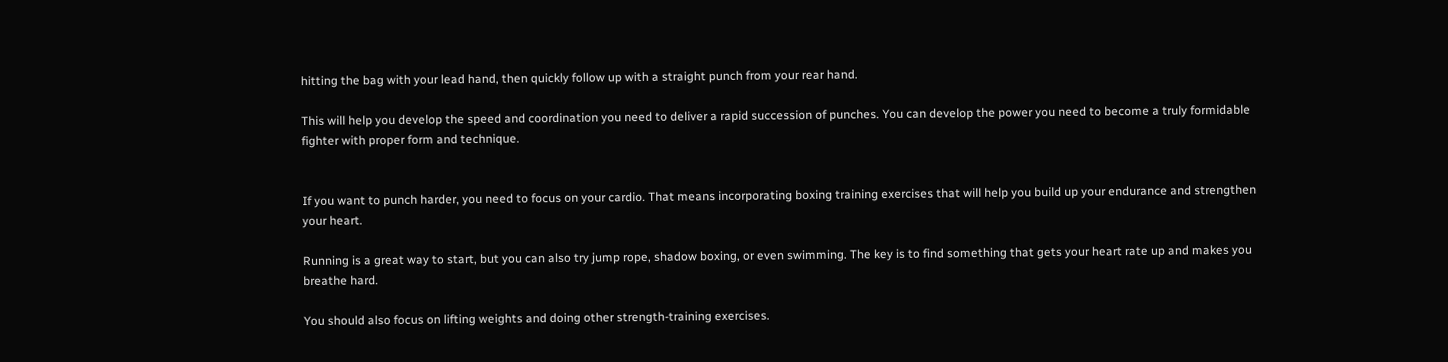hitting the bag with your lead hand, then quickly follow up with a straight punch from your rear hand.

This will help you develop the speed and coordination you need to deliver a rapid succession of punches. You can develop the power you need to become a truly formidable fighter with proper form and technique.


If you want to punch harder, you need to focus on your cardio. That means incorporating boxing training exercises that will help you build up your endurance and strengthen your heart.

Running is a great way to start, but you can also try jump rope, shadow boxing, or even swimming. The key is to find something that gets your heart rate up and makes you breathe hard.

You should also focus on lifting weights and doing other strength-training exercises.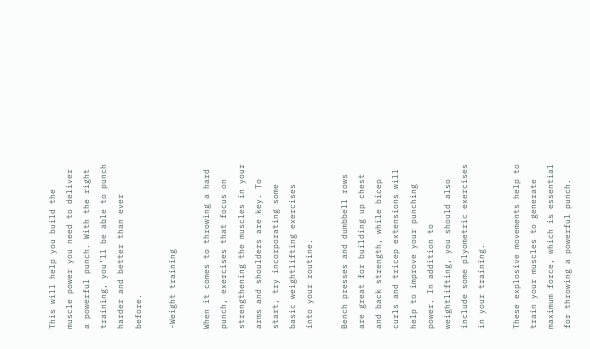This will help you build the muscle power you need to deliver a powerful punch. With the right training, you’ll be able to punch harder and better than ever before.

-Weight training

When it comes to throwing a hard punch, exercises that focus on strengthening the muscles in your arms and shoulders are key. To start, try incorporating some basic weightlifting exercises into your routine.

Bench presses and dumbbell rows are great for building up chest and back strength, while bicep curls and tricep extensions will help to improve your punching power. In addition to weightlifting, you should also include some plyometric exercises in your training.

These explosive movements help to train your muscles to generate maximum force, which is essential for throwing a powerful punch.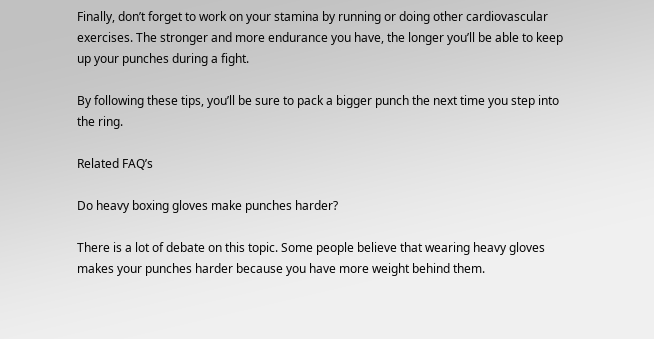Finally, don’t forget to work on your stamina by running or doing other cardiovascular exercises. The stronger and more endurance you have, the longer you’ll be able to keep up your punches during a fight.

By following these tips, you’ll be sure to pack a bigger punch the next time you step into the ring.

Related FAQ’s

Do heavy boxing gloves make punches harder?

There is a lot of debate on this topic. Some people believe that wearing heavy gloves makes your punches harder because you have more weight behind them.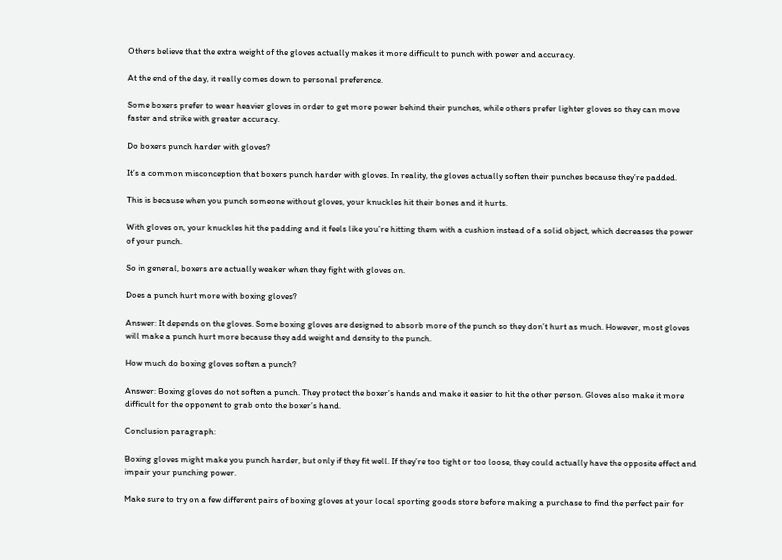Others believe that the extra weight of the gloves actually makes it more difficult to punch with power and accuracy.

At the end of the day, it really comes down to personal preference.

Some boxers prefer to wear heavier gloves in order to get more power behind their punches, while others prefer lighter gloves so they can move faster and strike with greater accuracy.

Do boxers punch harder with gloves?

It’s a common misconception that boxers punch harder with gloves. In reality, the gloves actually soften their punches because they’re padded.

This is because when you punch someone without gloves, your knuckles hit their bones and it hurts.

With gloves on, your knuckles hit the padding and it feels like you’re hitting them with a cushion instead of a solid object, which decreases the power of your punch.

So in general, boxers are actually weaker when they fight with gloves on.

Does a punch hurt more with boxing gloves?

Answer: It depends on the gloves. Some boxing gloves are designed to absorb more of the punch so they don’t hurt as much. However, most gloves will make a punch hurt more because they add weight and density to the punch.

How much do boxing gloves soften a punch?

Answer: Boxing gloves do not soften a punch. They protect the boxer’s hands and make it easier to hit the other person. Gloves also make it more difficult for the opponent to grab onto the boxer’s hand.

Conclusion paragraph:

Boxing gloves might make you punch harder, but only if they fit well. If they’re too tight or too loose, they could actually have the opposite effect and impair your punching power.

Make sure to try on a few different pairs of boxing gloves at your local sporting goods store before making a purchase to find the perfect pair for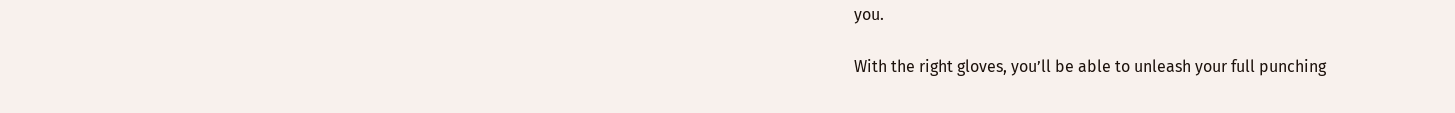you.

With the right gloves, you’ll be able to unleash your full punching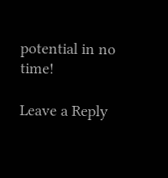potential in no time!

Leave a Reply